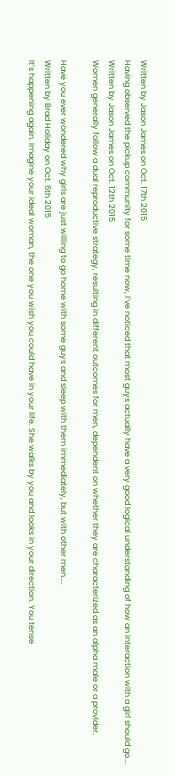Written by Jason James on Oct. 17th 2015
Having observed the pickup community for some time now, I’ve noticed that most guys actually have a very good logical understanding of how an interaction with a girl should go...
Written by Jason James on Oct. 12th 2015
Women generally follow a dual reproductive strategy, resulting in different outcomes for men, dependent on whether they are characterized as an alpha male or a provider.

Have you ever wondered why girls are just willing to go home with some guys and sleep with them immediately, but with other men....
Written by Brad Holiday on Oct. 6th 2015
It’s happening again. Imagine your ideal woman, the one you wish you could have in your life. She walks by you and looks in your direction. You tense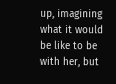up, imagining what it would be like to be with her, but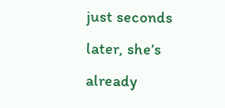just seconds later, she’s already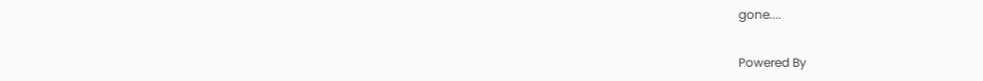gone....


Powered By